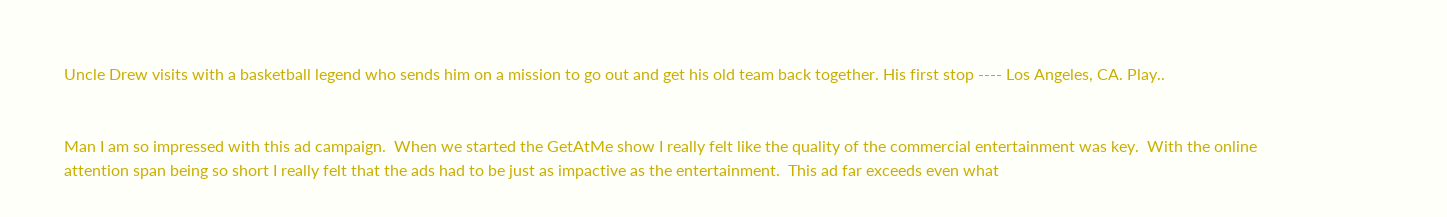Uncle Drew visits with a basketball legend who sends him on a mission to go out and get his old team back together. His first stop ---- Los Angeles, CA. Play..


Man I am so impressed with this ad campaign.  When we started the GetAtMe show I really felt like the quality of the commercial entertainment was key.  With the online attention span being so short I really felt that the ads had to be just as impactive as the entertainment.  This ad far exceeds even what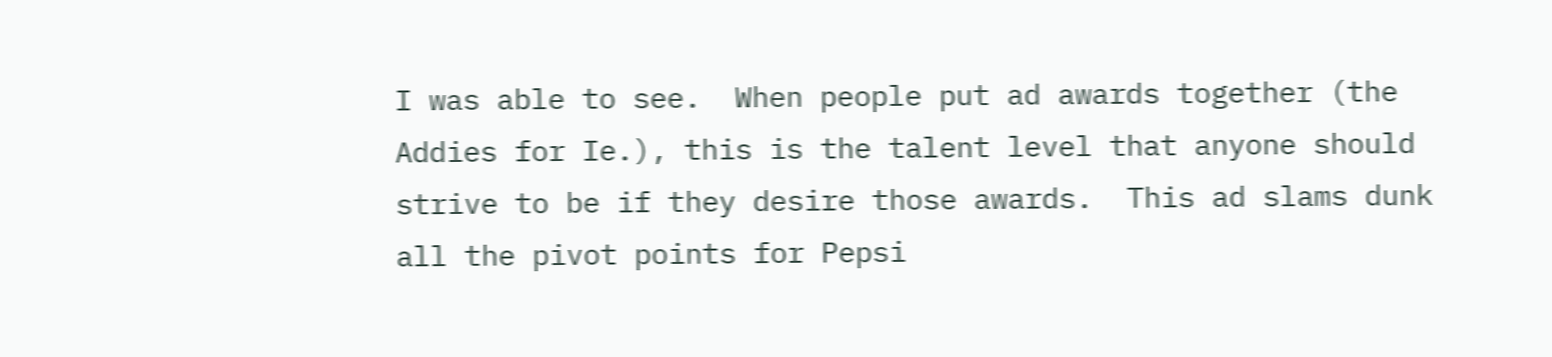I was able to see.  When people put ad awards together (the Addies for Ie.), this is the talent level that anyone should strive to be if they desire those awards.  This ad slams dunk all the pivot points for Pepsi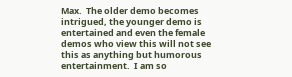Max.  The older demo becomes intrigued, the younger demo is entertained and even the female demos who view this will not see this as anything but humorous entertainment.  I am so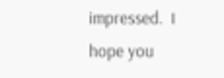impressed.  I hope you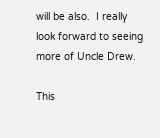will be also.  I really look forward to seeing more of Uncle Drew.

This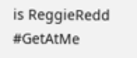is ReggieRedd #GetAtMe